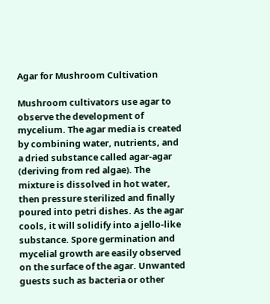Agar for Mushroom Cultivation

Mushroom cultivators use agar to observe the development of mycelium. The agar media is created by combining water, nutrients, and a dried substance called agar-agar (deriving from red algae). The mixture is dissolved in hot water, then pressure sterilized and finally poured into petri dishes. As the agar cools, it will solidify into a jello-like substance. Spore germination and mycelial growth are easily observed on the surface of the agar. Unwanted guests such as bacteria or other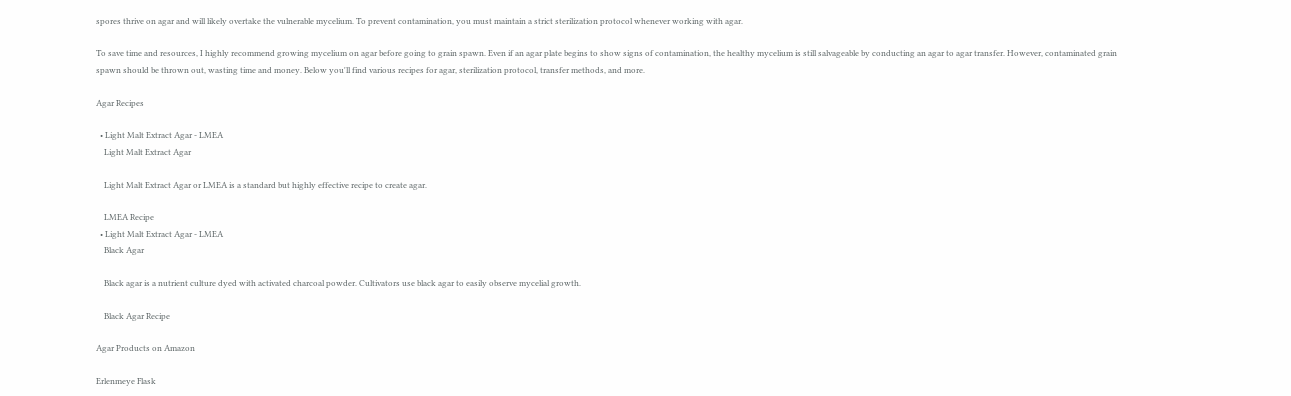spores thrive on agar and will likely overtake the vulnerable mycelium. To prevent contamination, you must maintain a strict sterilization protocol whenever working with agar.

To save time and resources, I highly recommend growing mycelium on agar before going to grain spawn. Even if an agar plate begins to show signs of contamination, the healthy mycelium is still salvageable by conducting an agar to agar transfer. However, contaminated grain spawn should be thrown out, wasting time and money. Below you'll find various recipes for agar, sterilization protocol, transfer methods, and more.

Agar Recipes

  • Light Malt Extract Agar - LMEA
    Light Malt Extract Agar

    Light Malt Extract Agar or LMEA is a standard but highly effective recipe to create agar.

    LMEA Recipe
  • Light Malt Extract Agar - LMEA
    Black Agar

    Black agar is a nutrient culture dyed with activated charcoal powder. Cultivators use black agar to easily observe mycelial growth.

    Black Agar Recipe

Agar Products on Amazon

Erlenmeye Flask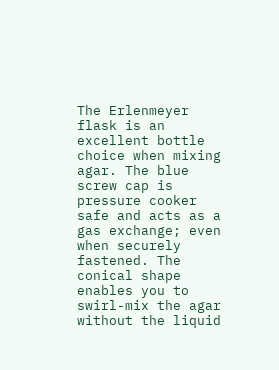The Erlenmeyer flask is an excellent bottle choice when mixing agar. The blue screw cap is pressure cooker safe and acts as a gas exchange; even when securely fastened. The conical shape enables you to swirl-mix the agar without the liquid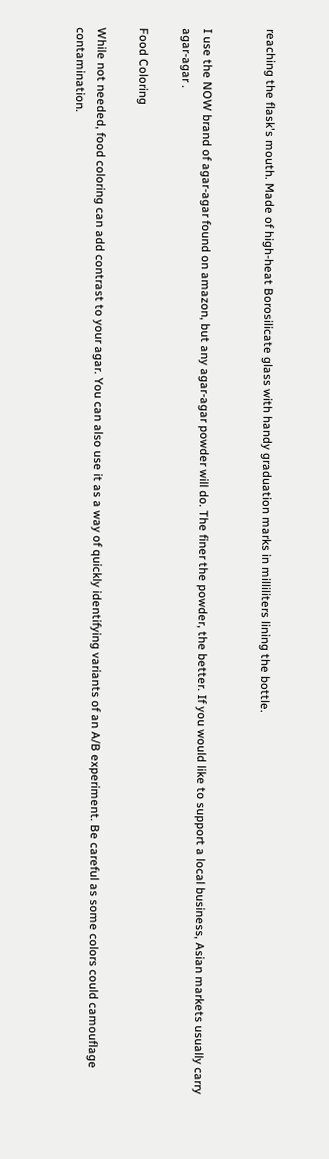reaching the flask's mouth. Made of high-heat Borosilicate glass with handy graduation marks in milliliters lining the bottle.


I use the NOW brand of agar-agar found on amazon, but any agar-agar powder will do. The finer the powder, the better. If you would like to support a local business, Asian markets usually carry agar-agar .

Food Coloring

While not needed, food coloring can add contrast to your agar. You can also use it as a way of quickly identifying variants of an A/B experiment. Be careful as some colors could camouflage contamination.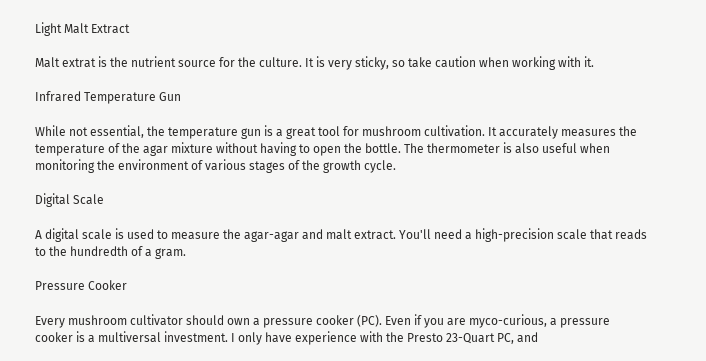Light Malt Extract

Malt extrat is the nutrient source for the culture. It is very sticky, so take caution when working with it.

Infrared Temperature Gun

While not essential, the temperature gun is a great tool for mushroom cultivation. It accurately measures the temperature of the agar mixture without having to open the bottle. The thermometer is also useful when monitoring the environment of various stages of the growth cycle.

Digital Scale

A digital scale is used to measure the agar-agar and malt extract. You'll need a high-precision scale that reads to the hundredth of a gram.

Pressure Cooker

Every mushroom cultivator should own a pressure cooker (PC). Even if you are myco-curious, a pressure cooker is a multiversal investment. I only have experience with the Presto 23-Quart PC, and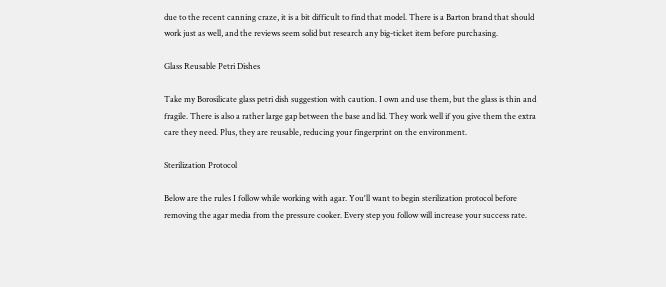due to the recent canning craze, it is a bit difficult to find that model. There is a Barton brand that should work just as well, and the reviews seem solid but research any big-ticket item before purchasing.

Glass Reusable Petri Dishes

Take my Borosilicate glass petri dish suggestion with caution. I own and use them, but the glass is thin and fragile. There is also a rather large gap between the base and lid. They work well if you give them the extra care they need. Plus, they are reusable, reducing your fingerprint on the environment.

Sterilization Protocol

Below are the rules I follow while working with agar. You'll want to begin sterilization protocol before removing the agar media from the pressure cooker. Every step you follow will increase your success rate.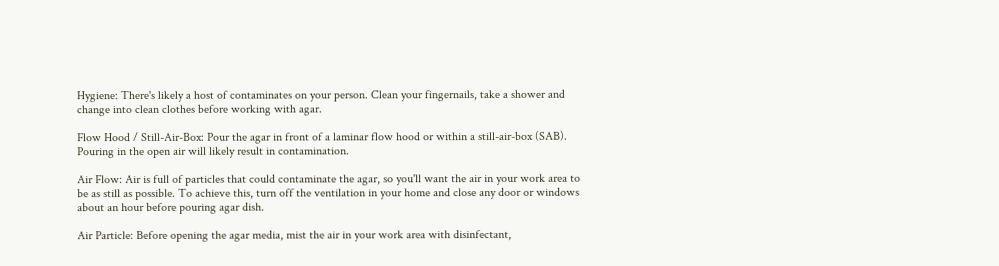Hygiene: There's likely a host of contaminates on your person. Clean your fingernails, take a shower and change into clean clothes before working with agar.

Flow Hood / Still-Air-Box: Pour the agar in front of a laminar flow hood or within a still-air-box (SAB). Pouring in the open air will likely result in contamination.

Air Flow: Air is full of particles that could contaminate the agar, so you'll want the air in your work area to be as still as possible. To achieve this, turn off the ventilation in your home and close any door or windows about an hour before pouring agar dish.

Air Particle: Before opening the agar media, mist the air in your work area with disinfectant,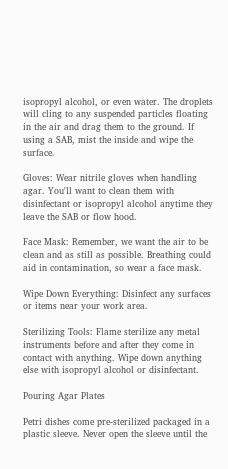isopropyl alcohol, or even water. The droplets will cling to any suspended particles floating in the air and drag them to the ground. If using a SAB, mist the inside and wipe the surface.

Gloves: Wear nitrile gloves when handling agar. You'll want to clean them with disinfectant or isopropyl alcohol anytime they leave the SAB or flow hood.

Face Mask: Remember, we want the air to be clean and as still as possible. Breathing could aid in contamination, so wear a face mask.

Wipe Down Everything: Disinfect any surfaces or items near your work area.

Sterilizing Tools: Flame sterilize any metal instruments before and after they come in contact with anything. Wipe down anything else with isopropyl alcohol or disinfectant.

Pouring Agar Plates

Petri dishes come pre-sterilized packaged in a plastic sleeve. Never open the sleeve until the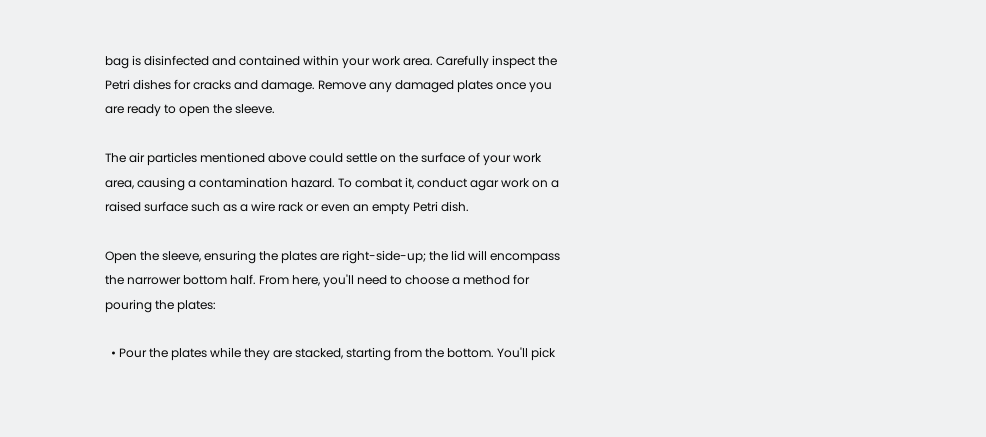bag is disinfected and contained within your work area. Carefully inspect the Petri dishes for cracks and damage. Remove any damaged plates once you are ready to open the sleeve.

The air particles mentioned above could settle on the surface of your work area, causing a contamination hazard. To combat it, conduct agar work on a raised surface such as a wire rack or even an empty Petri dish.

Open the sleeve, ensuring the plates are right-side-up; the lid will encompass the narrower bottom half. From here, you'll need to choose a method for pouring the plates:

  • Pour the plates while they are stacked, starting from the bottom. You'll pick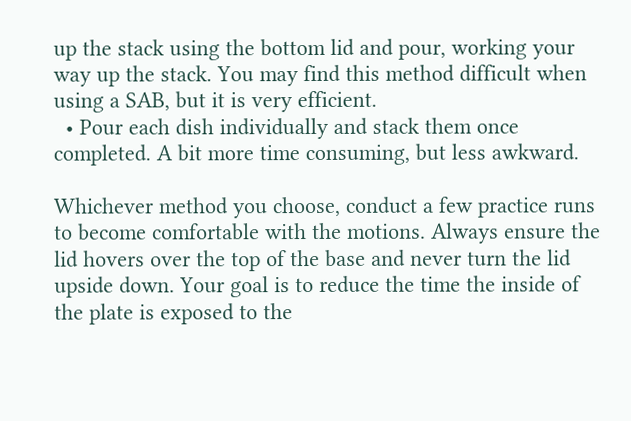up the stack using the bottom lid and pour, working your way up the stack. You may find this method difficult when using a SAB, but it is very efficient.
  • Pour each dish individually and stack them once completed. A bit more time consuming, but less awkward.

Whichever method you choose, conduct a few practice runs to become comfortable with the motions. Always ensure the lid hovers over the top of the base and never turn the lid upside down. Your goal is to reduce the time the inside of the plate is exposed to the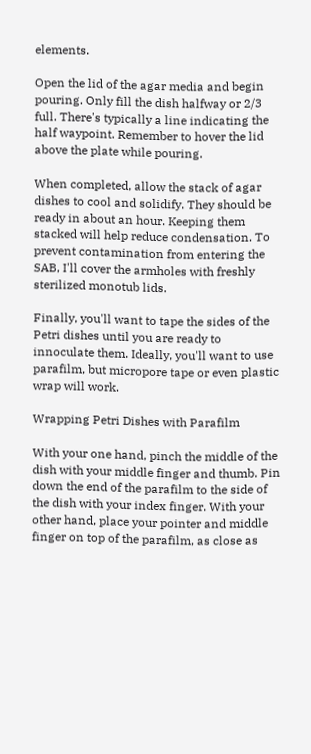elements.

Open the lid of the agar media and begin pouring. Only fill the dish halfway or 2/3 full. There's typically a line indicating the half waypoint. Remember to hover the lid above the plate while pouring.

When completed, allow the stack of agar dishes to cool and solidify. They should be ready in about an hour. Keeping them stacked will help reduce condensation. To prevent contamination from entering the SAB, I'll cover the armholes with freshly sterilized monotub lids.

Finally, you'll want to tape the sides of the Petri dishes until you are ready to innoculate them. Ideally, you'll want to use parafilm, but micropore tape or even plastic wrap will work.

Wrapping Petri Dishes with Parafilm

With your one hand, pinch the middle of the dish with your middle finger and thumb. Pin down the end of the parafilm to the side of the dish with your index finger. With your other hand, place your pointer and middle finger on top of the parafilm, as close as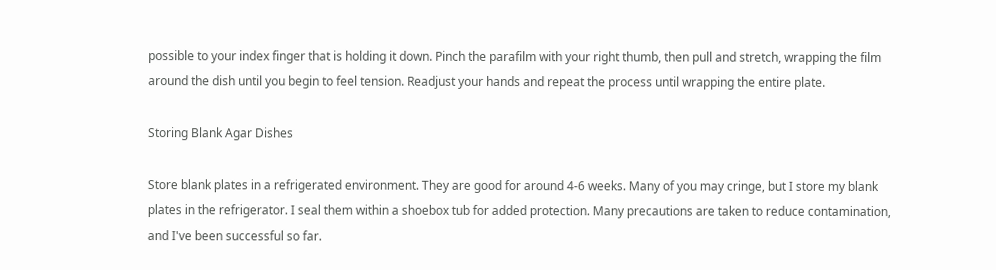possible to your index finger that is holding it down. Pinch the parafilm with your right thumb, then pull and stretch, wrapping the film around the dish until you begin to feel tension. Readjust your hands and repeat the process until wrapping the entire plate.

Storing Blank Agar Dishes

Store blank plates in a refrigerated environment. They are good for around 4-6 weeks. Many of you may cringe, but I store my blank plates in the refrigerator. I seal them within a shoebox tub for added protection. Many precautions are taken to reduce contamination, and I've been successful so far.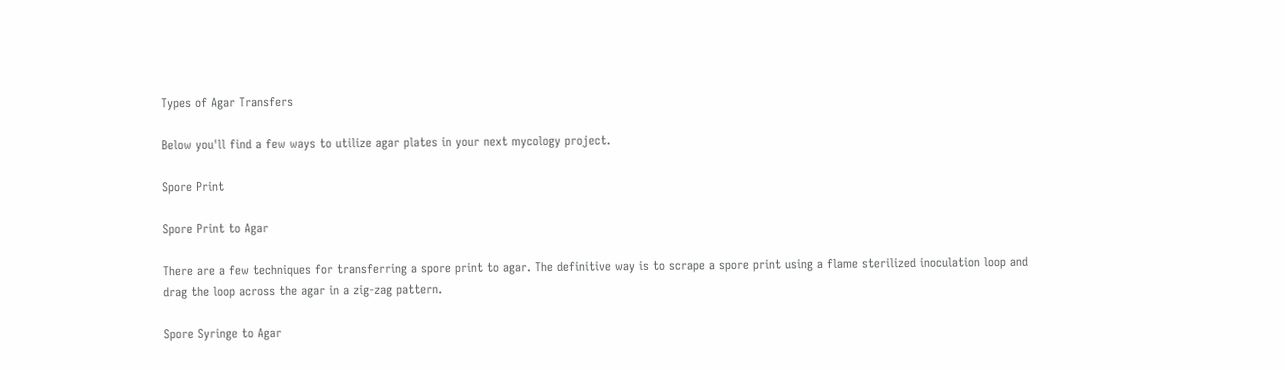Types of Agar Transfers

Below you'll find a few ways to utilize agar plates in your next mycology project.

Spore Print

Spore Print to Agar

There are a few techniques for transferring a spore print to agar. The definitive way is to scrape a spore print using a flame sterilized inoculation loop and drag the loop across the agar in a zig-zag pattern.

Spore Syringe to Agar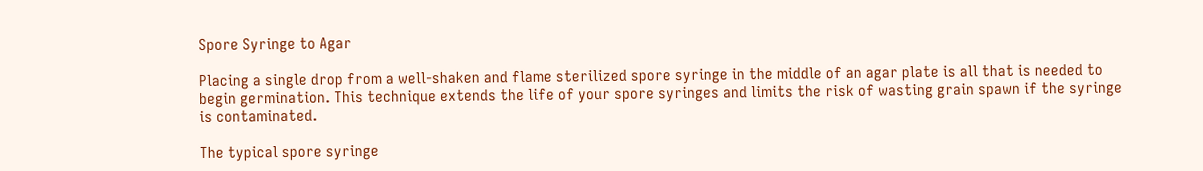Spore Syringe to Agar

Placing a single drop from a well-shaken and flame sterilized spore syringe in the middle of an agar plate is all that is needed to begin germination. This technique extends the life of your spore syringes and limits the risk of wasting grain spawn if the syringe is contaminated.

The typical spore syringe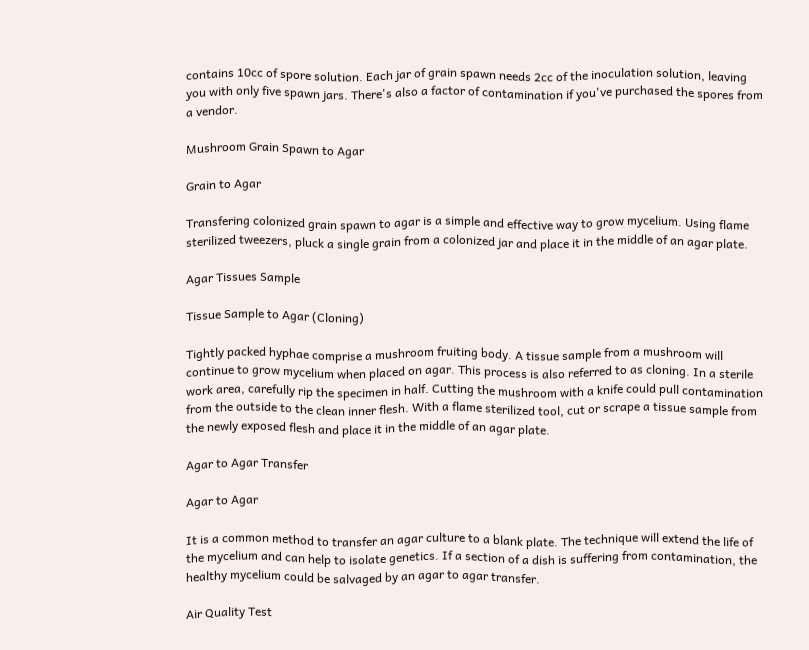contains 10cc of spore solution. Each jar of grain spawn needs 2cc of the inoculation solution, leaving you with only five spawn jars. There's also a factor of contamination if you've purchased the spores from a vendor.

Mushroom Grain Spawn to Agar

Grain to Agar

Transfering colonized grain spawn to agar is a simple and effective way to grow mycelium. Using flame sterilized tweezers, pluck a single grain from a colonized jar and place it in the middle of an agar plate.

Agar Tissues Sample

Tissue Sample to Agar (Cloning)

Tightly packed hyphae comprise a mushroom fruiting body. A tissue sample from a mushroom will continue to grow mycelium when placed on agar. This process is also referred to as cloning. In a sterile work area, carefully rip the specimen in half. Cutting the mushroom with a knife could pull contamination from the outside to the clean inner flesh. With a flame sterilized tool, cut or scrape a tissue sample from the newly exposed flesh and place it in the middle of an agar plate.

Agar to Agar Transfer

Agar to Agar

It is a common method to transfer an agar culture to a blank plate. The technique will extend the life of the mycelium and can help to isolate genetics. If a section of a dish is suffering from contamination, the healthy mycelium could be salvaged by an agar to agar transfer.

Air Quality Test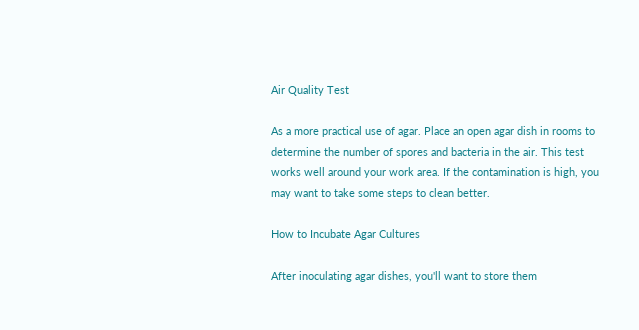Air Quality Test

As a more practical use of agar. Place an open agar dish in rooms to determine the number of spores and bacteria in the air. This test works well around your work area. If the contamination is high, you may want to take some steps to clean better.

How to Incubate Agar Cultures

After inoculating agar dishes, you'll want to store them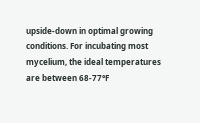upside-down in optimal growing conditions. For incubating most mycelium, the ideal temperatures are between 68-77°F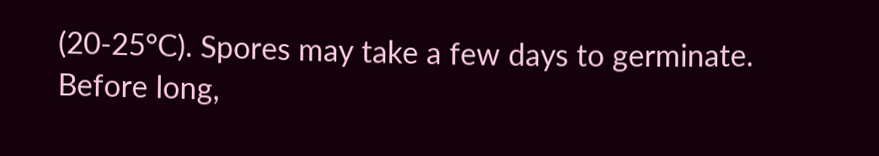(20-25°C). Spores may take a few days to germinate. Before long,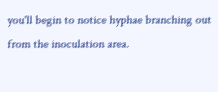you'll begin to notice hyphae branching out from the inoculation area.